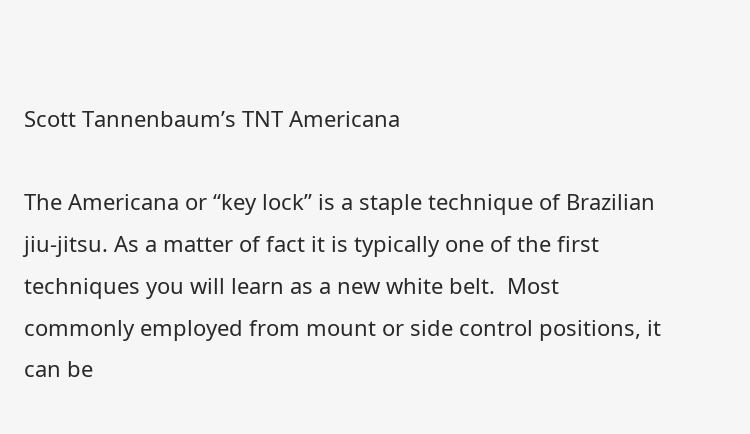Scott Tannenbaum’s TNT Americana

The Americana or “key lock” is a staple technique of Brazilian jiu-jitsu. As a matter of fact it is typically one of the first techniques you will learn as a new white belt.  Most commonly employed from mount or side control positions, it can be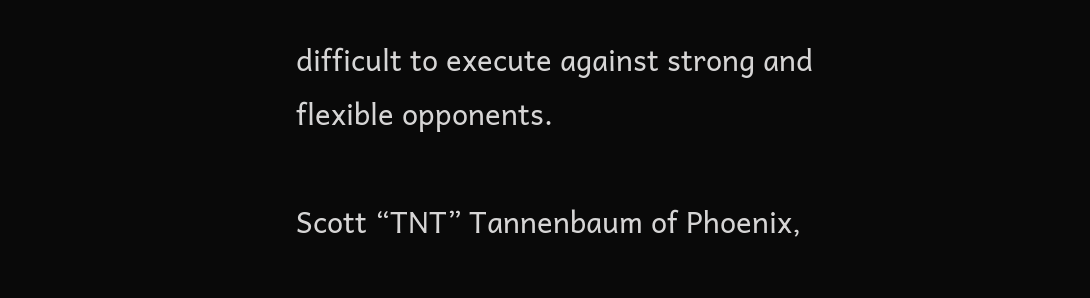difficult to execute against strong and flexible opponents.

Scott “TNT” Tannenbaum of Phoenix,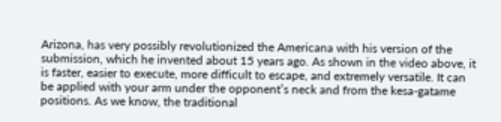Arizona, has very possibly revolutionized the Americana with his version of the submission, which he invented about 15 years ago. As shown in the video above, it is faster, easier to execute, more difficult to escape, and extremely versatile. It can be applied with your arm under the opponent’s neck and from the kesa-gatame positions. As we know, the traditional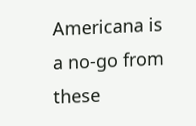Americana is a no-go from these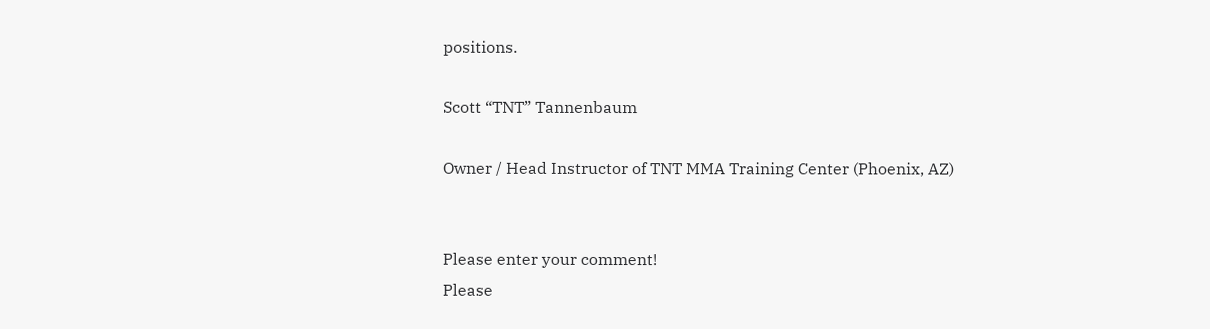positions.

Scott “TNT” Tannenbaum

Owner / Head Instructor of TNT MMA Training Center (Phoenix, AZ)


Please enter your comment!
Please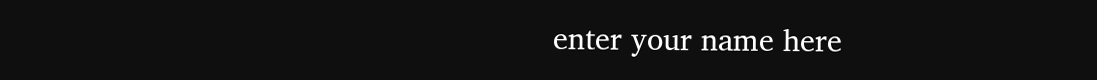enter your name here